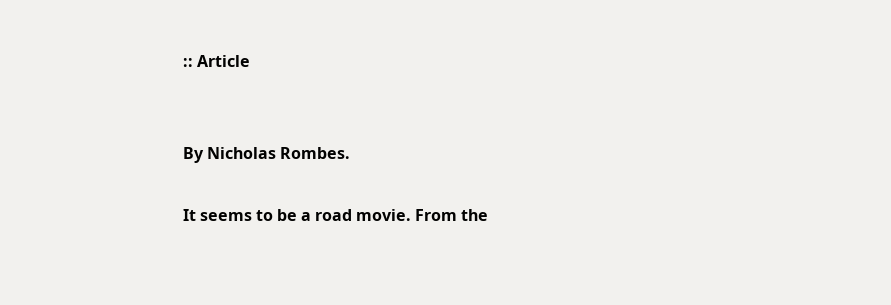:: Article


By Nicholas Rombes.

It seems to be a road movie. From the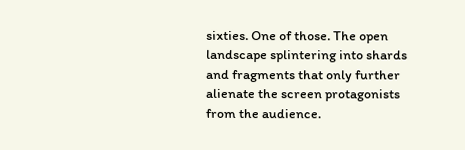sixties. One of those. The open landscape splintering into shards and fragments that only further alienate the screen protagonists from the audience.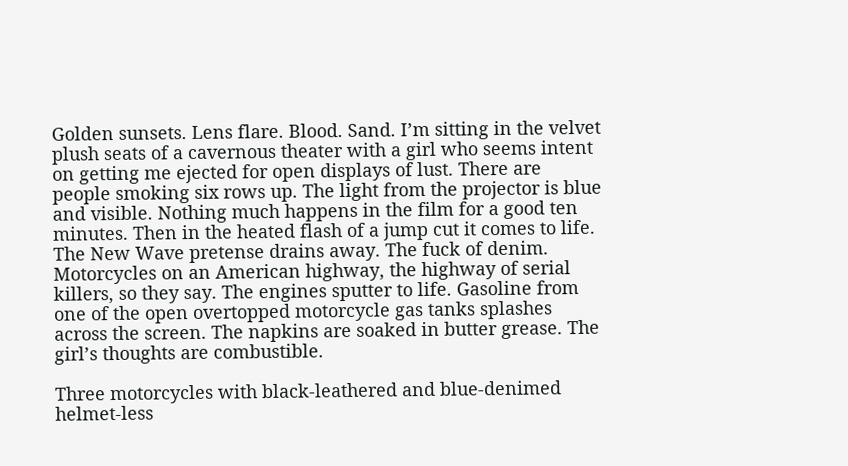Golden sunsets. Lens flare. Blood. Sand. I’m sitting in the velvet plush seats of a cavernous theater with a girl who seems intent on getting me ejected for open displays of lust. There are people smoking six rows up. The light from the projector is blue and visible. Nothing much happens in the film for a good ten minutes. Then in the heated flash of a jump cut it comes to life. The New Wave pretense drains away. The fuck of denim. Motorcycles on an American highway, the highway of serial killers, so they say. The engines sputter to life. Gasoline from one of the open overtopped motorcycle gas tanks splashes across the screen. The napkins are soaked in butter grease. The girl’s thoughts are combustible.

Three motorcycles with black-leathered and blue-denimed helmet-less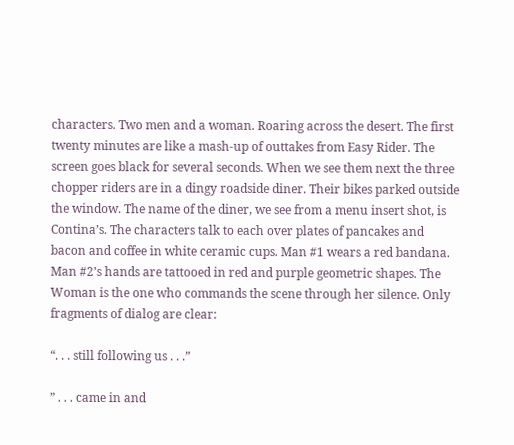characters. Two men and a woman. Roaring across the desert. The first twenty minutes are like a mash-up of outtakes from Easy Rider. The screen goes black for several seconds. When we see them next the three chopper riders are in a dingy roadside diner. Their bikes parked outside the window. The name of the diner, we see from a menu insert shot, is Contina’s. The characters talk to each over plates of pancakes and bacon and coffee in white ceramic cups. Man #1 wears a red bandana. Man #2’s hands are tattooed in red and purple geometric shapes. The Woman is the one who commands the scene through her silence. Only fragments of dialog are clear:

“. . . still following us . . .”

” . . . came in and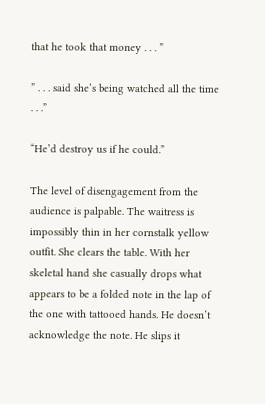that he took that money . . . ”

” . . . said she’s being watched all the time . . .”

“He’d destroy us if he could.”

The level of disengagement from the audience is palpable. The waitress is impossibly thin in her cornstalk yellow outfit. She clears the table. With her skeletal hand she casually drops what appears to be a folded note in the lap of the one with tattooed hands. He doesn’t acknowledge the note. He slips it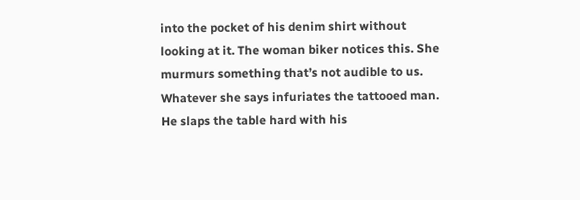into the pocket of his denim shirt without looking at it. The woman biker notices this. She murmurs something that’s not audible to us. Whatever she says infuriates the tattooed man. He slaps the table hard with his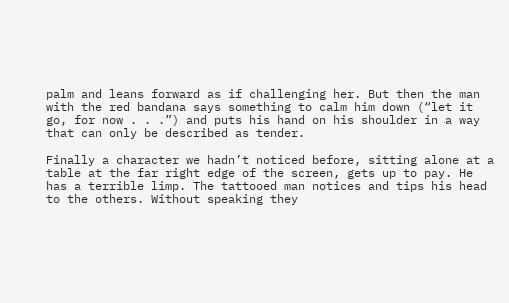palm and leans forward as if challenging her. But then the man with the red bandana says something to calm him down (“let it go, for now . . .”) and puts his hand on his shoulder in a way that can only be described as tender.

Finally a character we hadn’t noticed before, sitting alone at a table at the far right edge of the screen, gets up to pay. He has a terrible limp. The tattooed man notices and tips his head to the others. Without speaking they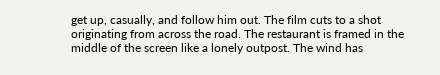get up, casually, and follow him out. The film cuts to a shot originating from across the road. The restaurant is framed in the middle of the screen like a lonely outpost. The wind has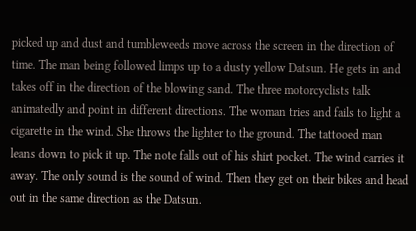picked up and dust and tumbleweeds move across the screen in the direction of time. The man being followed limps up to a dusty yellow Datsun. He gets in and takes off in the direction of the blowing sand. The three motorcyclists talk animatedly and point in different directions. The woman tries and fails to light a cigarette in the wind. She throws the lighter to the ground. The tattooed man leans down to pick it up. The note falls out of his shirt pocket. The wind carries it away. The only sound is the sound of wind. Then they get on their bikes and head out in the same direction as the Datsun.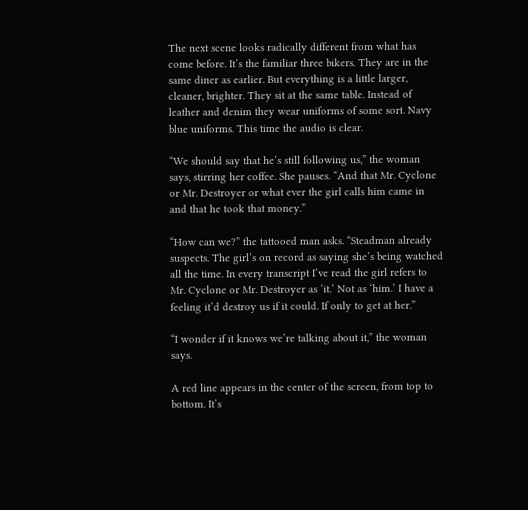The next scene looks radically different from what has come before. It’s the familiar three bikers. They are in the same diner as earlier. But everything is a little larger, cleaner, brighter. They sit at the same table. Instead of leather and denim they wear uniforms of some sort. Navy blue uniforms. This time the audio is clear.

“We should say that he’s still following us,” the woman says, stirring her coffee. She pauses. “And that Mr. Cyclone or Mr. Destroyer or what ever the girl calls him came in and that he took that money.”

“How can we?” the tattooed man asks. “Steadman already suspects. The girl’s on record as saying she’s being watched all the time. In every transcript I’ve read the girl refers to Mr. Cyclone or Mr. Destroyer as ‘it.’ Not as ‘him.’ I have a feeling it’d destroy us if it could. If only to get at her.”

“I wonder if it knows we’re talking about it,” the woman says.

A red line appears in the center of the screen, from top to bottom. It’s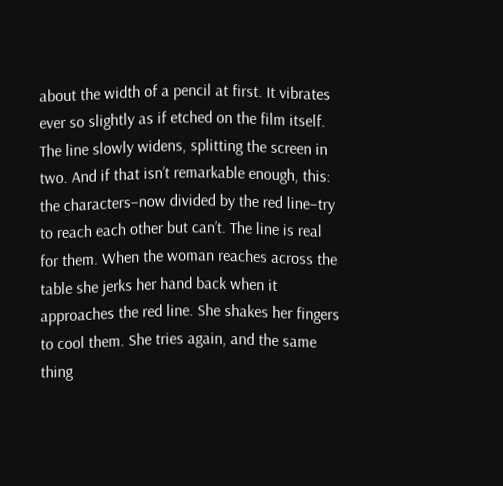about the width of a pencil at first. It vibrates ever so slightly as if etched on the film itself. The line slowly widens, splitting the screen in two. And if that isn’t remarkable enough, this: the characters–now divided by the red line–try to reach each other but can’t. The line is real for them. When the woman reaches across the table she jerks her hand back when it approaches the red line. She shakes her fingers to cool them. She tries again, and the same thing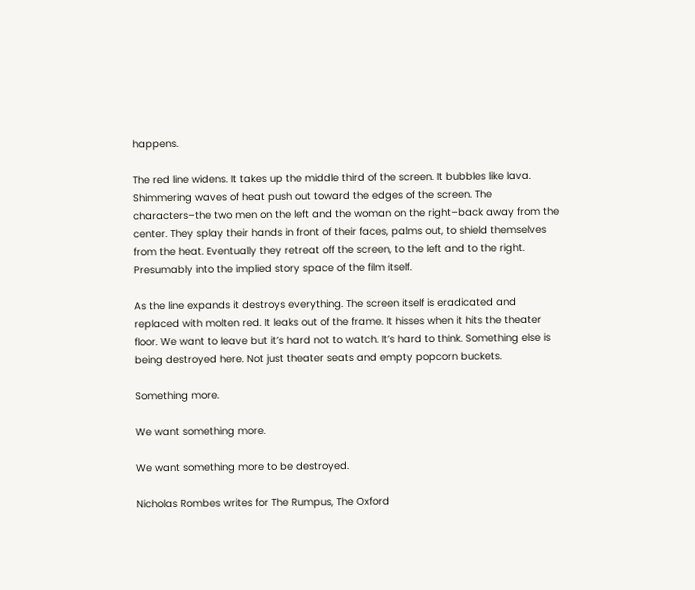happens.

The red line widens. It takes up the middle third of the screen. It bubbles like lava. Shimmering waves of heat push out toward the edges of the screen. The characters–the two men on the left and the woman on the right–back away from the center. They splay their hands in front of their faces, palms out, to shield themselves from the heat. Eventually they retreat off the screen, to the left and to the right. Presumably into the implied story space of the film itself.

As the line expands it destroys everything. The screen itself is eradicated and replaced with molten red. It leaks out of the frame. It hisses when it hits the theater floor. We want to leave but it’s hard not to watch. It’s hard to think. Something else is being destroyed here. Not just theater seats and empty popcorn buckets.

Something more.

We want something more.

We want something more to be destroyed.

Nicholas Rombes writes for The Rumpus, The Oxford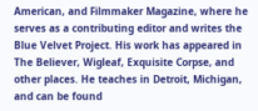American, and Filmmaker Magazine, where he serves as a contributing editor and writes the Blue Velvet Project. His work has appeared in The Believer, Wigleaf, Exquisite Corpse, and other places. He teaches in Detroit, Michigan, and can be found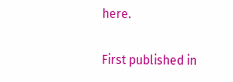here.

First published in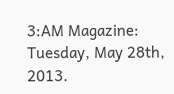3:AM Magazine: Tuesday, May 28th, 2013.